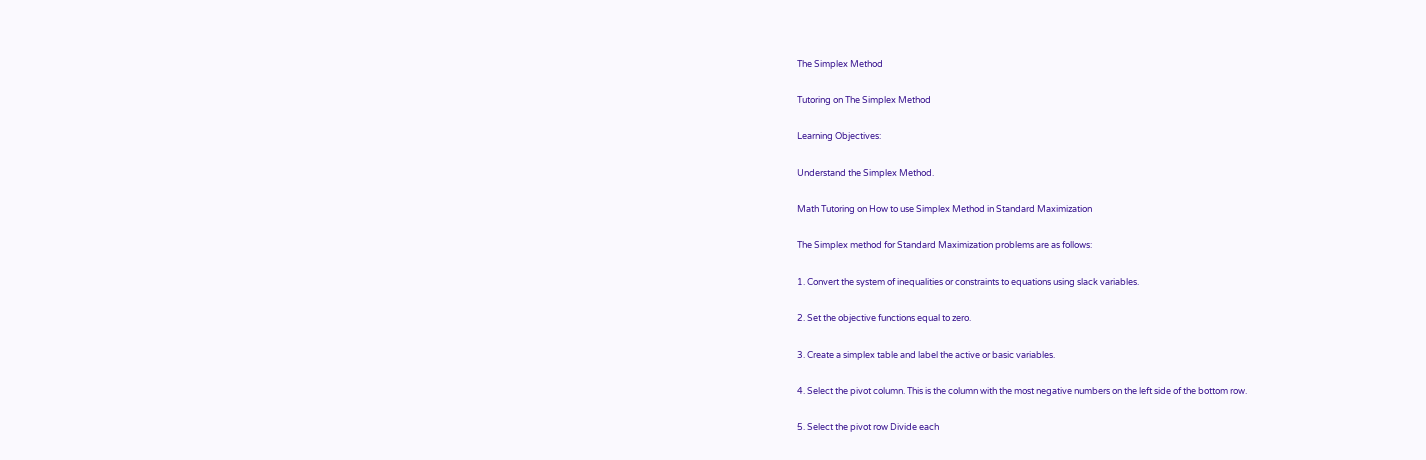The Simplex Method

Tutoring on The Simplex Method

Learning Objectives:

Understand the Simplex Method.

Math Tutoring on How to use Simplex Method in Standard Maximization

The Simplex method for Standard Maximization problems are as follows:

1. Convert the system of inequalities or constraints to equations using slack variables.

2. Set the objective functions equal to zero.

3. Create a simplex table and label the active or basic variables.

4. Select the pivot column. This is the column with the most negative numbers on the left side of the bottom row.

5. Select the pivot row Divide each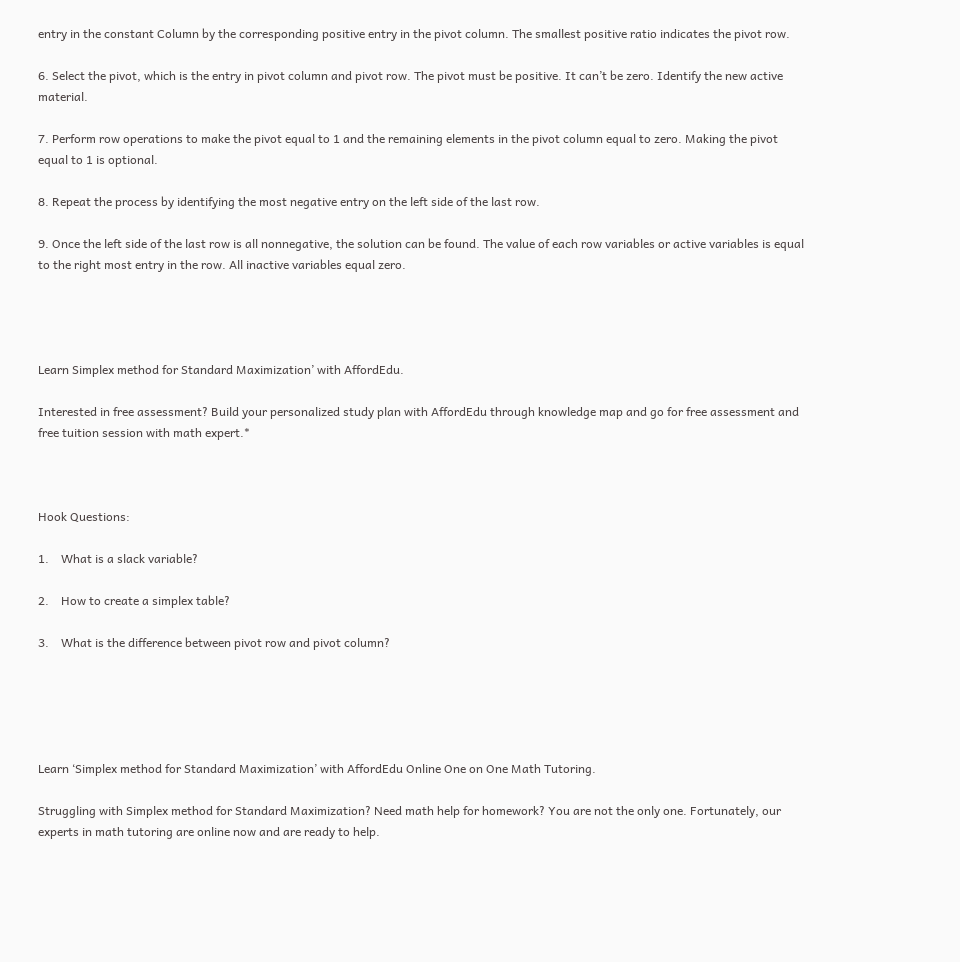entry in the constant Column by the corresponding positive entry in the pivot column. The smallest positive ratio indicates the pivot row.

6. Select the pivot, which is the entry in pivot column and pivot row. The pivot must be positive. It can’t be zero. Identify the new active material.

7. Perform row operations to make the pivot equal to 1 and the remaining elements in the pivot column equal to zero. Making the pivot equal to 1 is optional.

8. Repeat the process by identifying the most negative entry on the left side of the last row.

9. Once the left side of the last row is all nonnegative, the solution can be found. The value of each row variables or active variables is equal to the right most entry in the row. All inactive variables equal zero.




Learn Simplex method for Standard Maximization’ with AffordEdu.

Interested in free assessment? Build your personalized study plan with AffordEdu through knowledge map and go for free assessment and free tuition session with math expert.*



Hook Questions:

1.    What is a slack variable?

2.    How to create a simplex table?

3.    What is the difference between pivot row and pivot column?





Learn ‘Simplex method for Standard Maximization’ with AffordEdu Online One on One Math Tutoring.

Struggling with Simplex method for Standard Maximization? Need math help for homework? You are not the only one. Fortunately, our experts in math tutoring are online now and are ready to help.